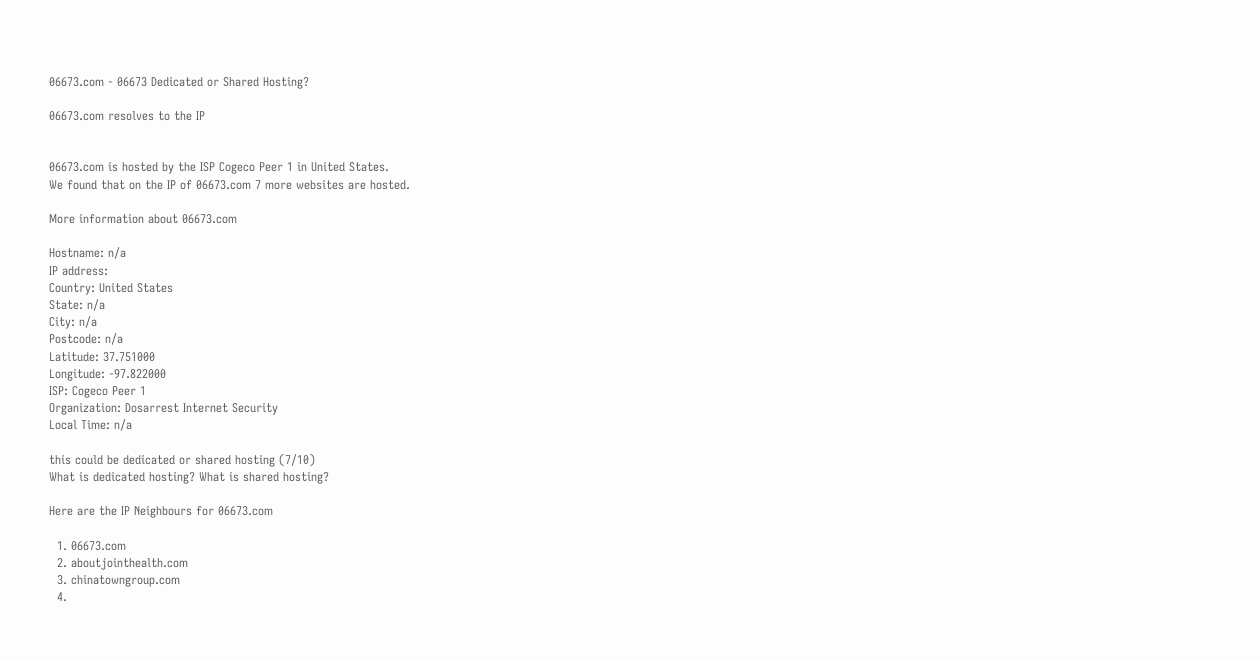06673.com - 06673 Dedicated or Shared Hosting?

06673.com resolves to the IP


06673.com is hosted by the ISP Cogeco Peer 1 in United States.
We found that on the IP of 06673.com 7 more websites are hosted.

More information about 06673.com

Hostname: n/a
IP address:
Country: United States
State: n/a
City: n/a
Postcode: n/a
Latitude: 37.751000
Longitude: -97.822000
ISP: Cogeco Peer 1
Organization: Dosarrest Internet Security
Local Time: n/a

this could be dedicated or shared hosting (7/10)
What is dedicated hosting? What is shared hosting?

Here are the IP Neighbours for 06673.com

  1. 06673.com
  2. aboutjointhealth.com
  3. chinatowngroup.com
  4.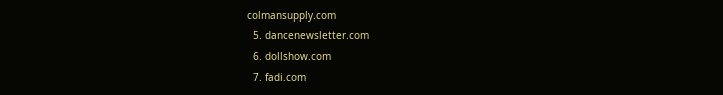colmansupply.com
  5. dancenewsletter.com
  6. dollshow.com
  7. fadi.com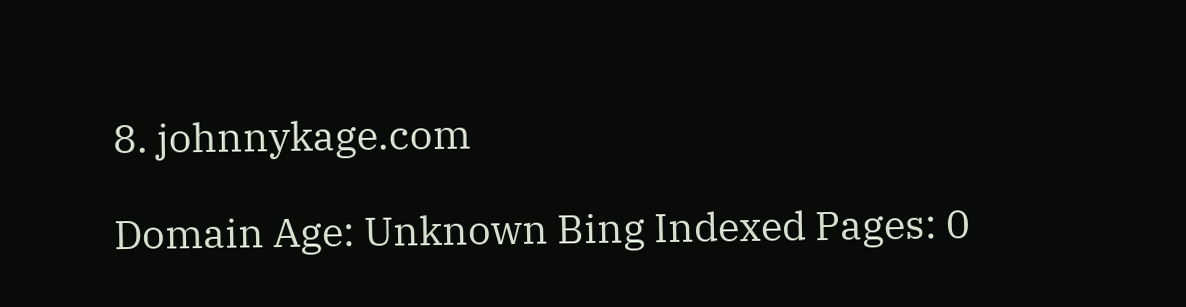8. johnnykage.com

Domain Age: Unknown Bing Indexed Pages: 0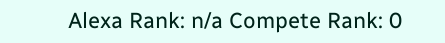Alexa Rank: n/a Compete Rank: 0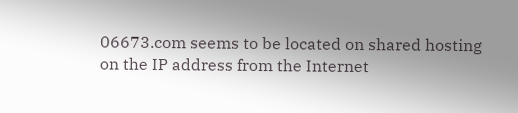06673.com seems to be located on shared hosting on the IP address from the Internet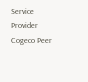Service Provider Cogeco Peer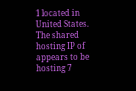1 located in United States. The shared hosting IP of appears to be hosting 7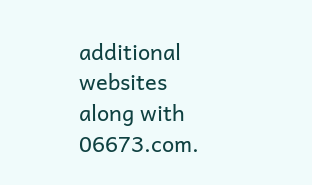additional websites along with 06673.com.